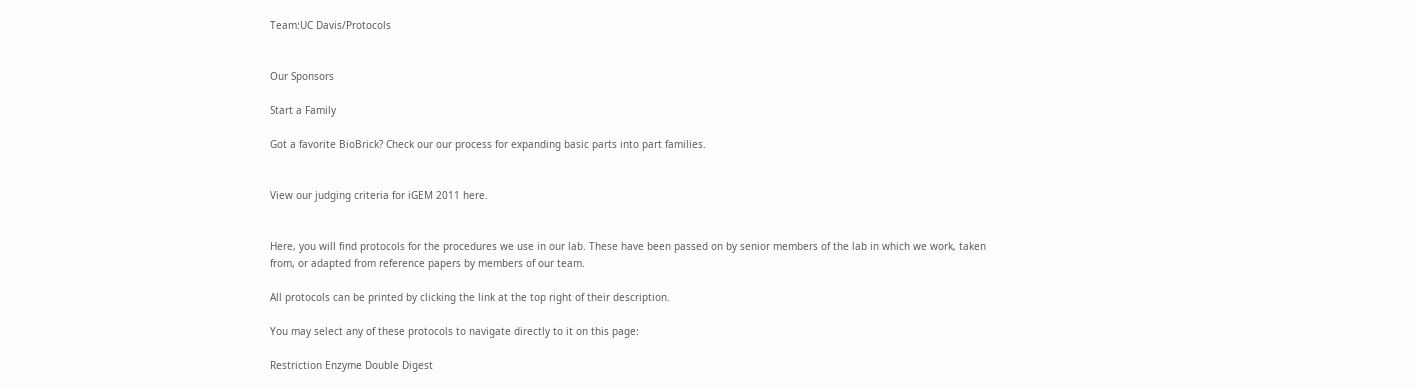Team:UC Davis/Protocols


Our Sponsors

Start a Family

Got a favorite BioBrick? Check our our process for expanding basic parts into part families.


View our judging criteria for iGEM 2011 here.


Here, you will find protocols for the procedures we use in our lab. These have been passed on by senior members of the lab in which we work, taken from, or adapted from reference papers by members of our team.

All protocols can be printed by clicking the link at the top right of their description.

You may select any of these protocols to navigate directly to it on this page:

Restriction Enzyme Double Digest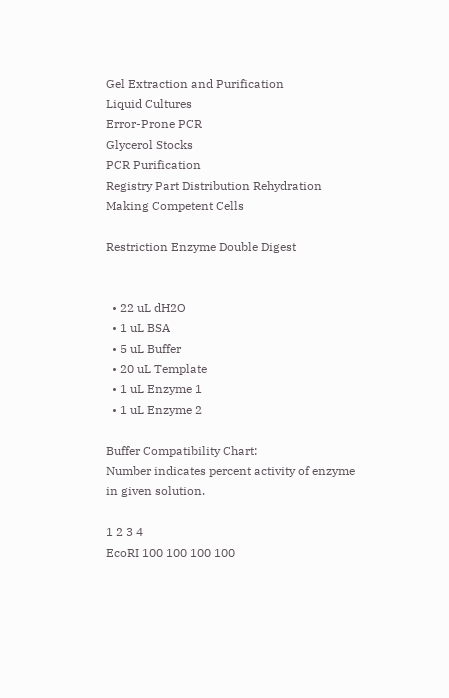Gel Extraction and Purification
Liquid Cultures
Error-Prone PCR
Glycerol Stocks
PCR Purification
Registry Part Distribution Rehydration
Making Competent Cells

Restriction Enzyme Double Digest


  • 22 uL dH2O
  • 1 uL BSA
  • 5 uL Buffer
  • 20 uL Template
  • 1 uL Enzyme 1
  • 1 uL Enzyme 2

Buffer Compatibility Chart:
Number indicates percent activity of enzyme in given solution.

1 2 3 4
EcoRI 100 100 100 100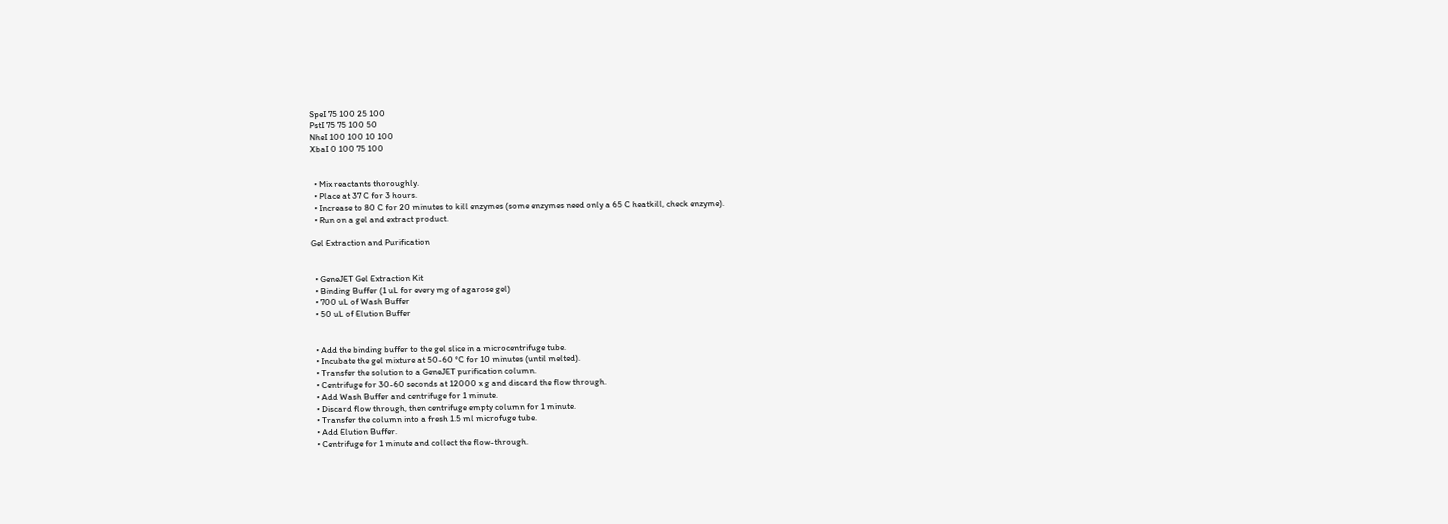SpeI 75 100 25 100
PstI 75 75 100 50
NheI 100 100 10 100
XbaI 0 100 75 100


  • Mix reactants thoroughly.
  • Place at 37 C for 3 hours.
  • Increase to 80 C for 20 minutes to kill enzymes (some enzymes need only a 65 C heatkill, check enzyme).
  • Run on a gel and extract product.

Gel Extraction and Purification


  • GeneJET Gel Extraction Kit
  • Binding Buffer (1 uL for every mg of agarose gel)
  • 700 uL of Wash Buffer
  • 50 uL of Elution Buffer


  • Add the binding buffer to the gel slice in a microcentrifuge tube.
  • Incubate the gel mixture at 50-60 °C for 10 minutes (until melted).
  • Transfer the solution to a GeneJET purification column.
  • Centrifuge for 30-60 seconds at 12000 x g and discard the flow through.
  • Add Wash Buffer and centrifuge for 1 minute.
  • Discard flow through, then centrifuge empty column for 1 minute.
  • Transfer the column into a fresh 1.5 ml microfuge tube.
  • Add Elution Buffer.
  • Centrifuge for 1 minute and collect the flow-through.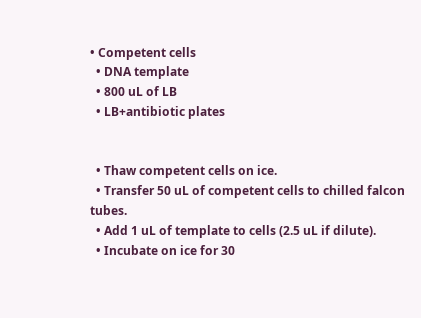• Competent cells
  • DNA template
  • 800 uL of LB
  • LB+antibiotic plates


  • Thaw competent cells on ice.
  • Transfer 50 uL of competent cells to chilled falcon tubes.
  • Add 1 uL of template to cells (2.5 uL if dilute).
  • Incubate on ice for 30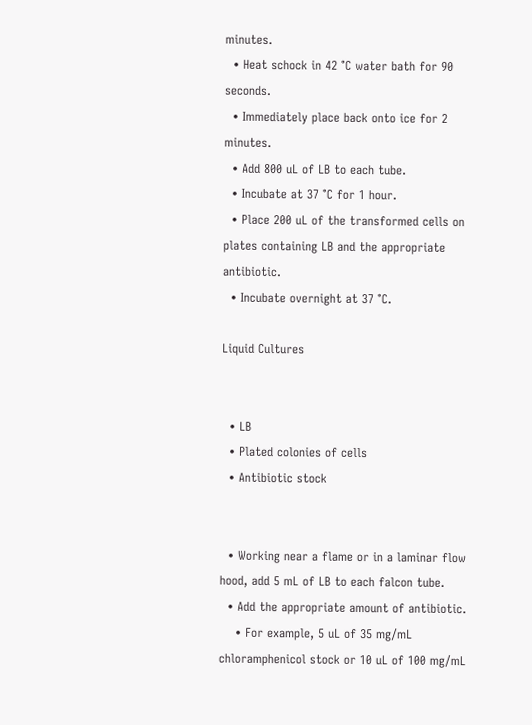minutes.
  • Heat schock in 42 °C water bath for 90 seconds.
  • Immediately place back onto ice for 2 minutes.
  • Add 800 uL of LB to each tube.
  • Incubate at 37 °C for 1 hour.
  • Place 200 uL of the transformed cells on plates containing LB and the appropriate antibiotic.
  • Incubate overnight at 37 °C.

Liquid Cultures


  • LB
  • Plated colonies of cells
  • Antibiotic stock


  • Working near a flame or in a laminar flow hood, add 5 mL of LB to each falcon tube.
  • Add the appropriate amount of antibiotic.
    • For example, 5 uL of 35 mg/mL chloramphenicol stock or 10 uL of 100 mg/mL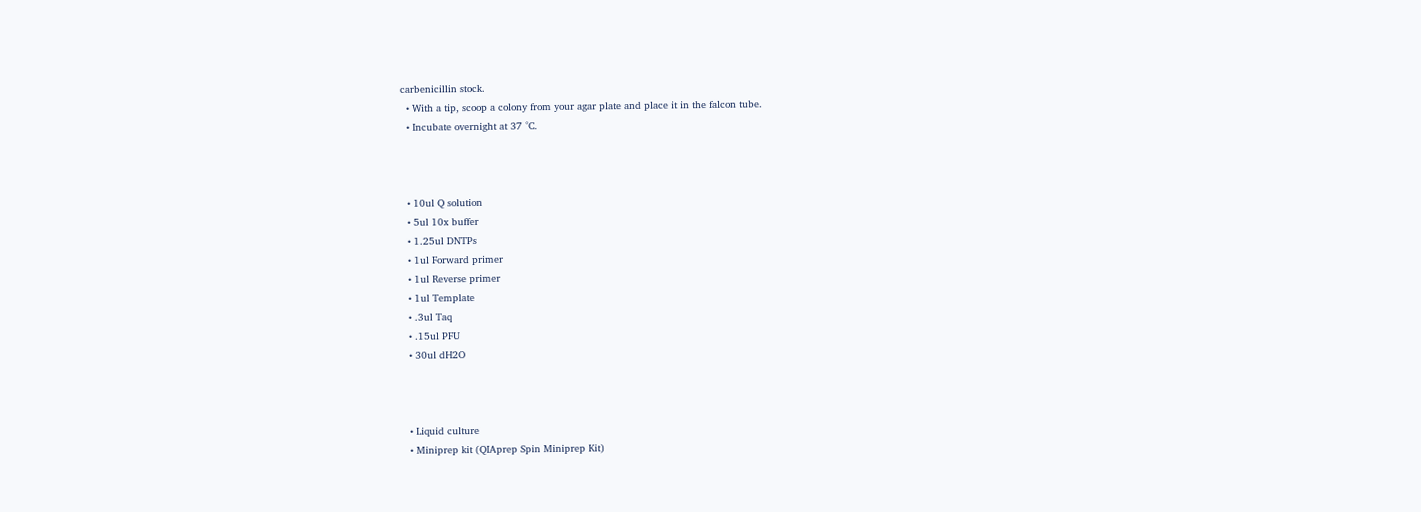carbenicillin stock.
  • With a tip, scoop a colony from your agar plate and place it in the falcon tube.
  • Incubate overnight at 37 °C.



  • 10ul Q solution
  • 5ul 10x buffer
  • 1.25ul DNTPs
  • 1ul Forward primer
  • 1ul Reverse primer
  • 1ul Template
  • .3ul Taq
  • .15ul PFU
  • 30ul dH2O



  • Liquid culture
  • Miniprep kit (QIAprep Spin Miniprep Kit)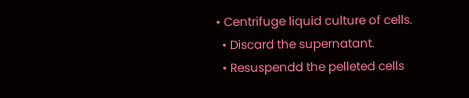• Centrifuge liquid culture of cells.
  • Discard the supernatant.
  • Resuspendd the pelleted cells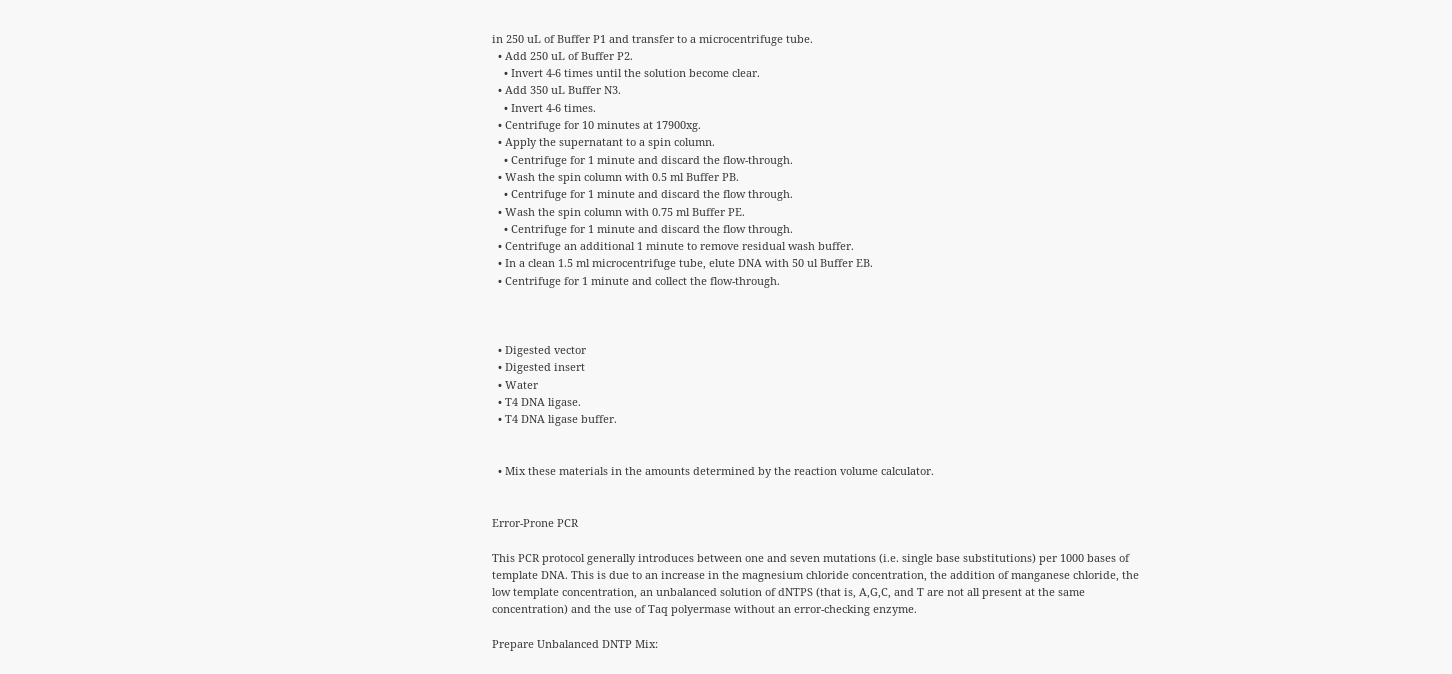in 250 uL of Buffer P1 and transfer to a microcentrifuge tube.
  • Add 250 uL of Buffer P2.
    • Invert 4-6 times until the solution become clear.
  • Add 350 uL Buffer N3.
    • Invert 4-6 times.
  • Centrifuge for 10 minutes at 17900xg.
  • Apply the supernatant to a spin column.
    • Centrifuge for 1 minute and discard the flow-through.
  • Wash the spin column with 0.5 ml Buffer PB.
    • Centrifuge for 1 minute and discard the flow through.
  • Wash the spin column with 0.75 ml Buffer PE.
    • Centrifuge for 1 minute and discard the flow through.
  • Centrifuge an additional 1 minute to remove residual wash buffer.
  • In a clean 1.5 ml microcentrifuge tube, elute DNA with 50 ul Buffer EB.
  • Centrifuge for 1 minute and collect the flow-through.



  • Digested vector
  • Digested insert
  • Water
  • T4 DNA ligase.
  • T4 DNA ligase buffer.


  • Mix these materials in the amounts determined by the reaction volume calculator.


Error-Prone PCR

This PCR protocol generally introduces between one and seven mutations (i.e. single base substitutions) per 1000 bases of template DNA. This is due to an increase in the magnesium chloride concentration, the addition of manganese chloride, the low template concentration, an unbalanced solution of dNTPS (that is, A,G,C, and T are not all present at the same concentration) and the use of Taq polyermase without an error-checking enzyme.

Prepare Unbalanced DNTP Mix: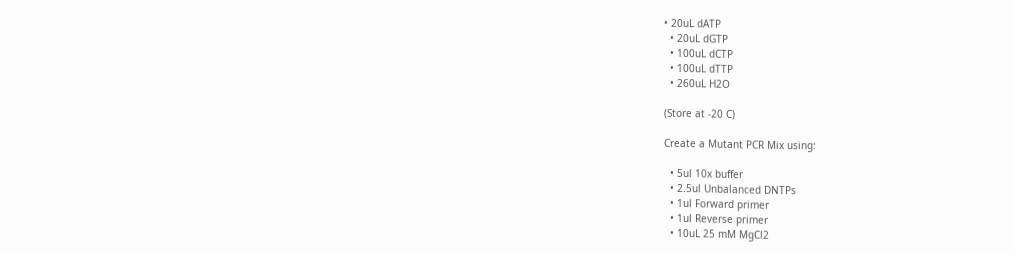• 20uL dATP
  • 20uL dGTP
  • 100uL dCTP
  • 100uL dTTP
  • 260uL H2O

(Store at -20 C)

Create a Mutant PCR Mix using:

  • 5ul 10x buffer
  • 2.5ul Unbalanced DNTPs
  • 1ul Forward primer
  • 1ul Reverse primer
  • 10uL 25 mM MgCl2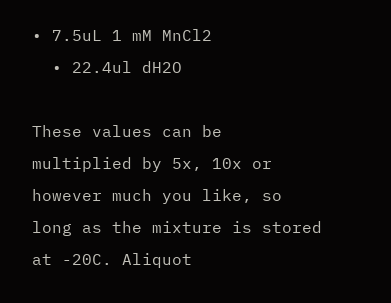• 7.5uL 1 mM MnCl2
  • 22.4ul dH2O

These values can be multiplied by 5x, 10x or however much you like, so long as the mixture is stored at -20C. Aliquot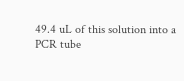49.4 uL of this solution into a PCR tube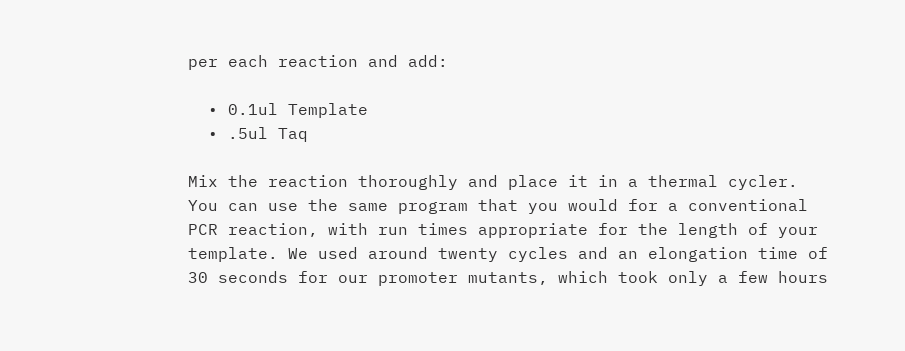per each reaction and add:

  • 0.1ul Template
  • .5ul Taq

Mix the reaction thoroughly and place it in a thermal cycler. You can use the same program that you would for a conventional PCR reaction, with run times appropriate for the length of your template. We used around twenty cycles and an elongation time of 30 seconds for our promoter mutants, which took only a few hours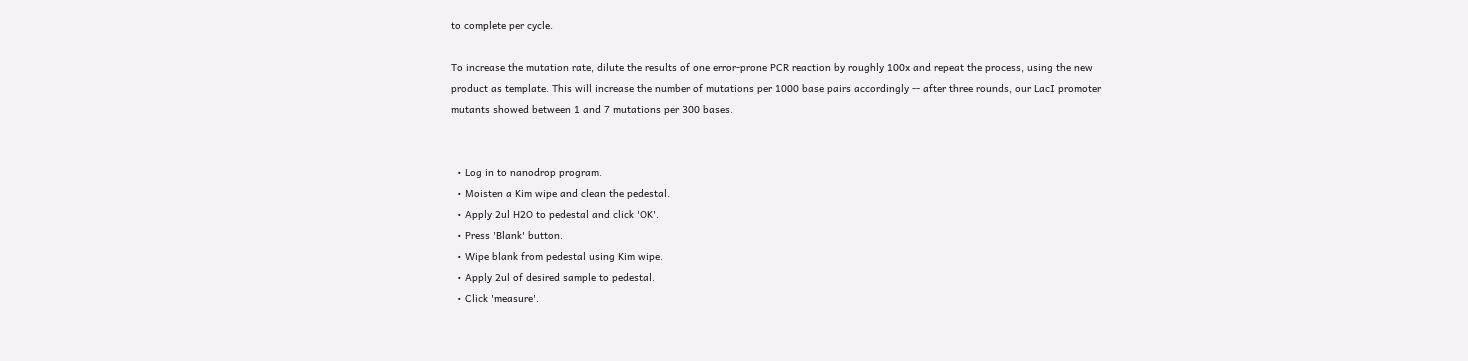to complete per cycle.

To increase the mutation rate, dilute the results of one error-prone PCR reaction by roughly 100x and repeat the process, using the new product as template. This will increase the number of mutations per 1000 base pairs accordingly -- after three rounds, our LacI promoter mutants showed between 1 and 7 mutations per 300 bases.


  • Log in to nanodrop program.
  • Moisten a Kim wipe and clean the pedestal.
  • Apply 2ul H2O to pedestal and click 'OK'.
  • Press 'Blank' button.
  • Wipe blank from pedestal using Kim wipe.
  • Apply 2ul of desired sample to pedestal.
  • Click 'measure'.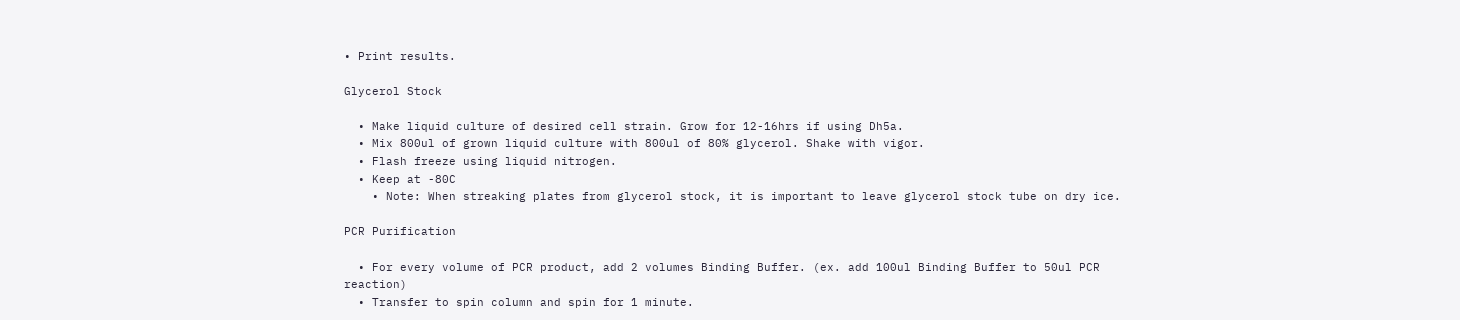• Print results.

Glycerol Stock

  • Make liquid culture of desired cell strain. Grow for 12-16hrs if using Dh5a.
  • Mix 800ul of grown liquid culture with 800ul of 80% glycerol. Shake with vigor.
  • Flash freeze using liquid nitrogen.
  • Keep at -80C
    • Note: When streaking plates from glycerol stock, it is important to leave glycerol stock tube on dry ice.

PCR Purification

  • For every volume of PCR product, add 2 volumes Binding Buffer. (ex. add 100ul Binding Buffer to 50ul PCR reaction)
  • Transfer to spin column and spin for 1 minute.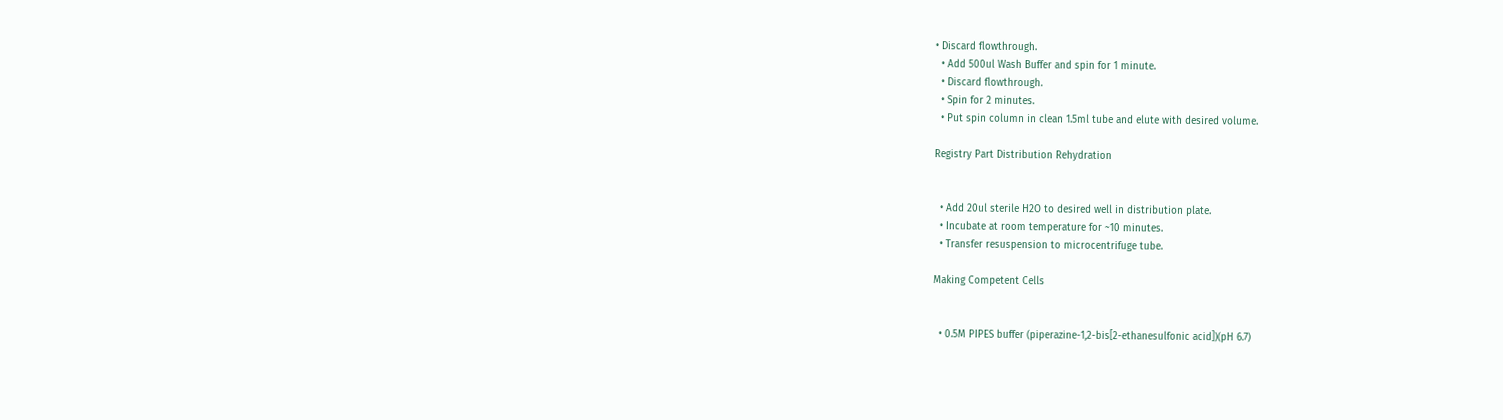• Discard flowthrough.
  • Add 500ul Wash Buffer and spin for 1 minute.
  • Discard flowthrough.
  • Spin for 2 minutes.
  • Put spin column in clean 1.5ml tube and elute with desired volume.

Registry Part Distribution Rehydration


  • Add 20ul sterile H2O to desired well in distribution plate.
  • Incubate at room temperature for ~10 minutes.
  • Transfer resuspension to microcentrifuge tube.

Making Competent Cells


  • 0.5M PIPES buffer (piperazine-1,2-bis[2-ethanesulfonic acid])(pH 6.7)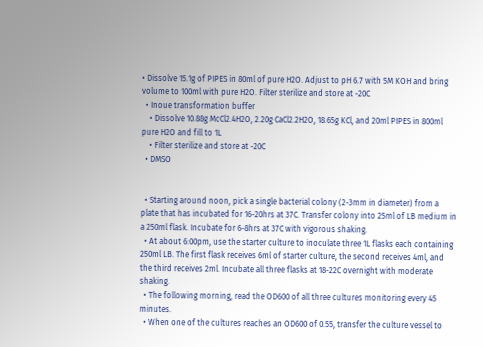• Dissolve 15.1g of PIPES in 80ml of pure H2O. Adjust to pH 6.7 with 5M KOH and bring volume to 100ml with pure H2O. Filter sterilize and store at -20C
  • Inoue transformation buffer
    • Dissolve 10.88g McCl2.4H2O, 2.20g CaCl2.2H2O, 18.65g KCl, and 20ml PIPES in 800ml pure H2O and fill to 1L
    • Filter sterilize and store at -20C
  • DMSO


  • Starting around noon, pick a single bacterial colony (2-3mm in diameter) from a plate that has incubated for 16-20hrs at 37C. Transfer colony into 25ml of LB medium in a 250ml flask. Incubate for 6-8hrs at 37C with vigorous shaking.
  • At about 6:00pm, use the starter culture to inoculate three 1L flasks each containing 250ml LB. The first flask receives 6ml of starter culture, the second receives 4ml, and the third receives 2ml. Incubate all three flasks at 18-22C overnight with moderate shaking.
  • The following morning, read the OD600 of all three cultures monitoring every 45 minutes.
  • When one of the cultures reaches an OD600 of 0.55, transfer the culture vessel to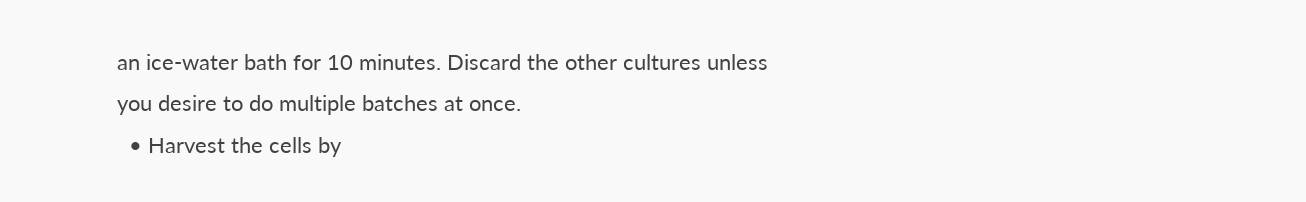an ice-water bath for 10 minutes. Discard the other cultures unless you desire to do multiple batches at once.
  • Harvest the cells by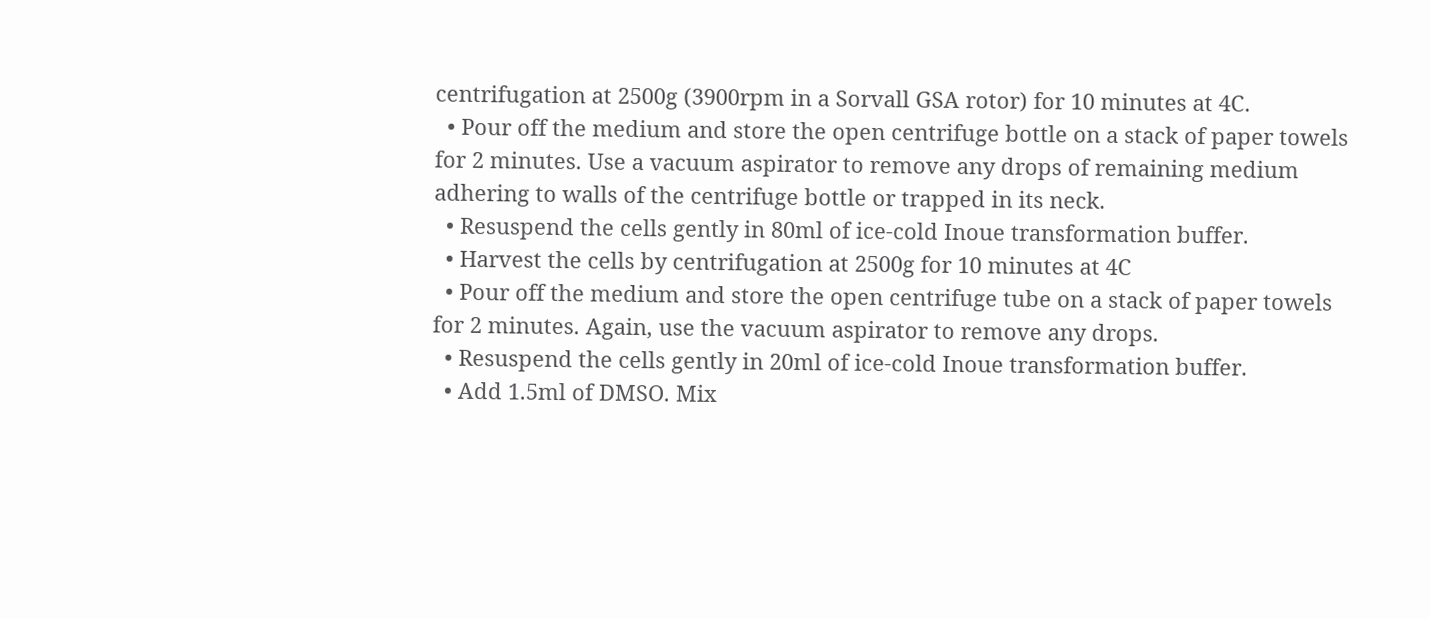centrifugation at 2500g (3900rpm in a Sorvall GSA rotor) for 10 minutes at 4C.
  • Pour off the medium and store the open centrifuge bottle on a stack of paper towels for 2 minutes. Use a vacuum aspirator to remove any drops of remaining medium adhering to walls of the centrifuge bottle or trapped in its neck.
  • Resuspend the cells gently in 80ml of ice-cold Inoue transformation buffer.
  • Harvest the cells by centrifugation at 2500g for 10 minutes at 4C
  • Pour off the medium and store the open centrifuge tube on a stack of paper towels for 2 minutes. Again, use the vacuum aspirator to remove any drops.
  • Resuspend the cells gently in 20ml of ice-cold Inoue transformation buffer.
  • Add 1.5ml of DMSO. Mix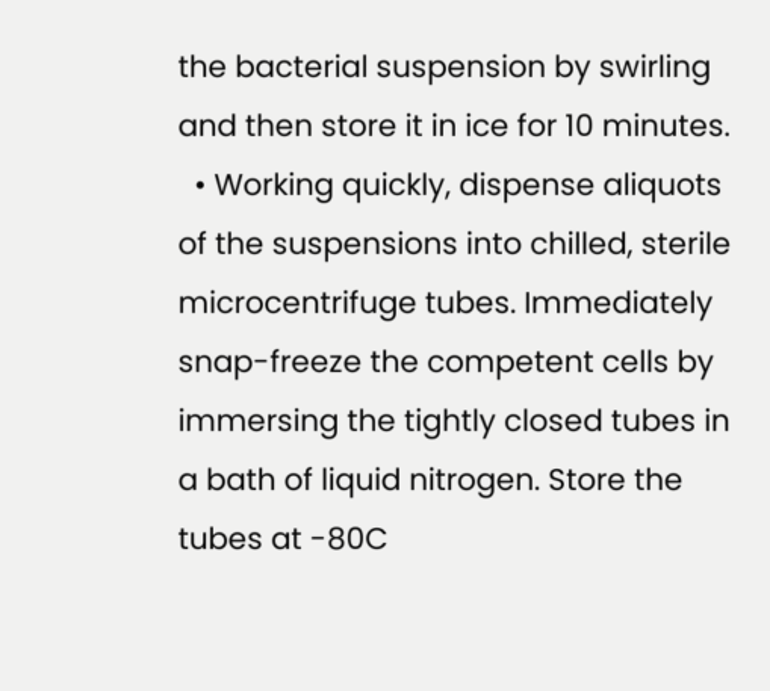the bacterial suspension by swirling and then store it in ice for 10 minutes.
  • Working quickly, dispense aliquots of the suspensions into chilled, sterile microcentrifuge tubes. Immediately snap-freeze the competent cells by immersing the tightly closed tubes in a bath of liquid nitrogen. Store the tubes at -80C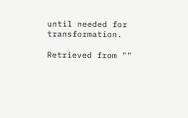until needed for transformation.

Retrieved from ""